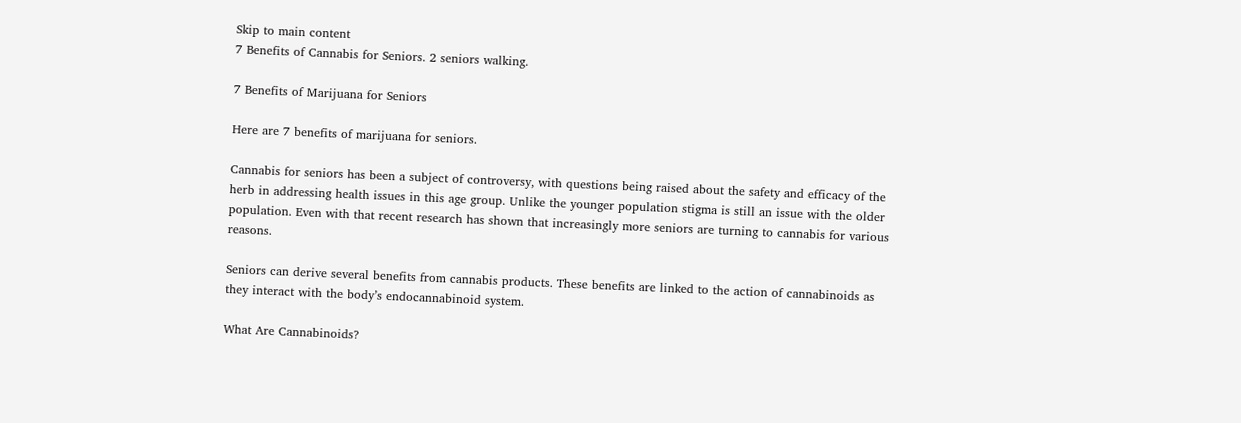Skip to main content
7 Benefits of Cannabis for Seniors. 2 seniors walking.

7 Benefits of Marijuana for Seniors

Here are 7 benefits of marijuana for seniors.

Cannabis for seniors has been a subject of controversy, with questions being raised about the safety and efficacy of the herb in addressing health issues in this age group. Unlike the younger population stigma is still an issue with the older population. Even with that recent research has shown that increasingly more seniors are turning to cannabis for various reasons.

Seniors can derive several benefits from cannabis products. These benefits are linked to the action of cannabinoids as they interact with the body’s endocannabinoid system.

What Are Cannabinoids?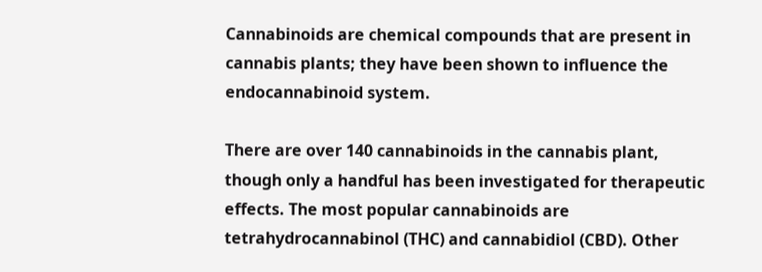Cannabinoids are chemical compounds that are present in cannabis plants; they have been shown to influence the endocannabinoid system.

There are over 140 cannabinoids in the cannabis plant, though only a handful has been investigated for therapeutic effects. The most popular cannabinoids are tetrahydrocannabinol (THC) and cannabidiol (CBD). Other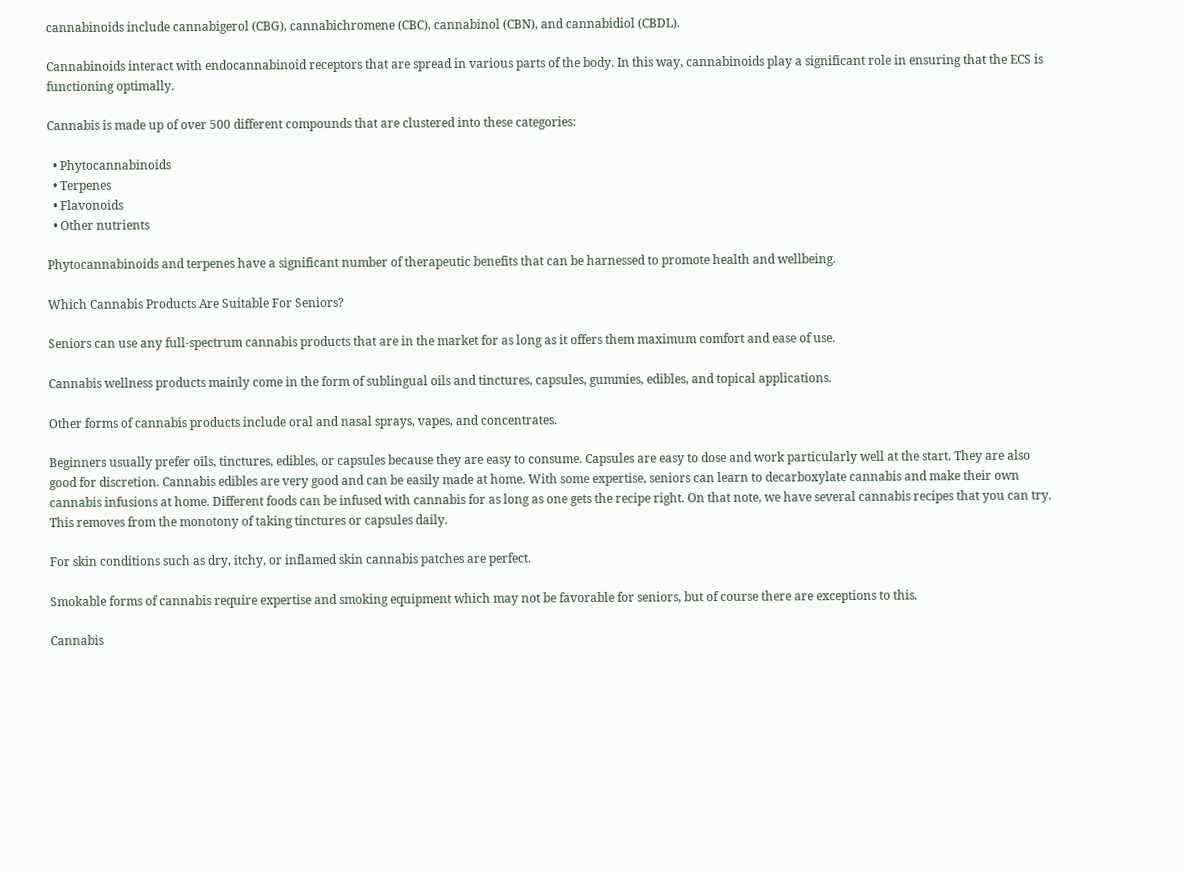cannabinoids include cannabigerol (CBG), cannabichromene (CBC), cannabinol (CBN), and cannabidiol (CBDL).

Cannabinoids interact with endocannabinoid receptors that are spread in various parts of the body. In this way, cannabinoids play a significant role in ensuring that the ECS is functioning optimally.

Cannabis is made up of over 500 different compounds that are clustered into these categories:

  • Phytocannabinoids
  • Terpenes
  • Flavonoids
  • Other nutrients

Phytocannabinoids and terpenes have a significant number of therapeutic benefits that can be harnessed to promote health and wellbeing.

Which Cannabis Products Are Suitable For Seniors?

Seniors can use any full-spectrum cannabis products that are in the market for as long as it offers them maximum comfort and ease of use.

Cannabis wellness products mainly come in the form of sublingual oils and tinctures, capsules, gummies, edibles, and topical applications.

Other forms of cannabis products include oral and nasal sprays, vapes, and concentrates.

Beginners usually prefer oils, tinctures, edibles, or capsules because they are easy to consume. Capsules are easy to dose and work particularly well at the start. They are also good for discretion. Cannabis edibles are very good and can be easily made at home. With some expertise, seniors can learn to decarboxylate cannabis and make their own cannabis infusions at home. Different foods can be infused with cannabis for as long as one gets the recipe right. On that note, we have several cannabis recipes that you can try. This removes from the monotony of taking tinctures or capsules daily.

For skin conditions such as dry, itchy, or inflamed skin cannabis patches are perfect.

Smokable forms of cannabis require expertise and smoking equipment which may not be favorable for seniors, but of course there are exceptions to this.

Cannabis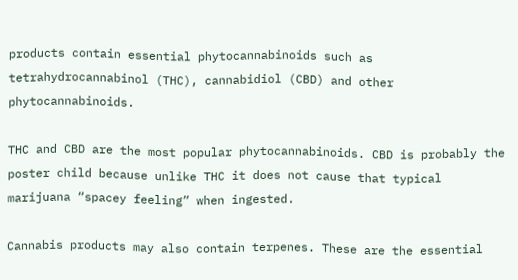products contain essential phytocannabinoids such as tetrahydrocannabinol (THC), cannabidiol (CBD) and other phytocannabinoids.

THC and CBD are the most popular phytocannabinoids. CBD is probably the poster child because unlike THC it does not cause that typical marijuana “spacey feeling” when ingested.

Cannabis products may also contain terpenes. These are the essential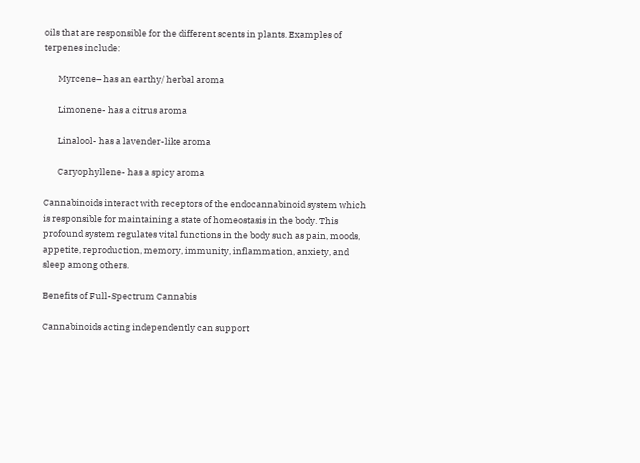oils that are responsible for the different scents in plants. Examples of terpenes include:

       Myrcene– has an earthy/ herbal aroma

       Limonene- has a citrus aroma

       Linalool- has a lavender-like aroma

       Caryophyllene- has a spicy aroma

Cannabinoids interact with receptors of the endocannabinoid system which is responsible for maintaining a state of homeostasis in the body. This profound system regulates vital functions in the body such as pain, moods, appetite, reproduction, memory, immunity, inflammation, anxiety, and sleep among others.

Benefits of Full-Spectrum Cannabis

Cannabinoids acting independently can support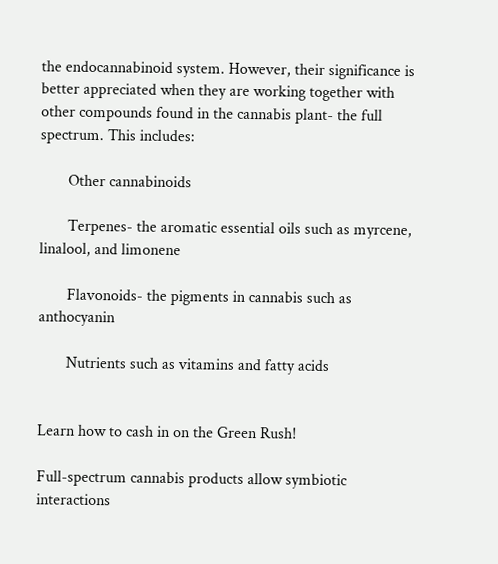the endocannabinoid system. However, their significance is better appreciated when they are working together with other compounds found in the cannabis plant- the full spectrum. This includes:

       Other cannabinoids

       Terpenes- the aromatic essential oils such as myrcene, linalool, and limonene

       Flavonoids- the pigments in cannabis such as anthocyanin

       Nutrients such as vitamins and fatty acids


Learn how to cash in on the Green Rush!

Full-spectrum cannabis products allow symbiotic interactions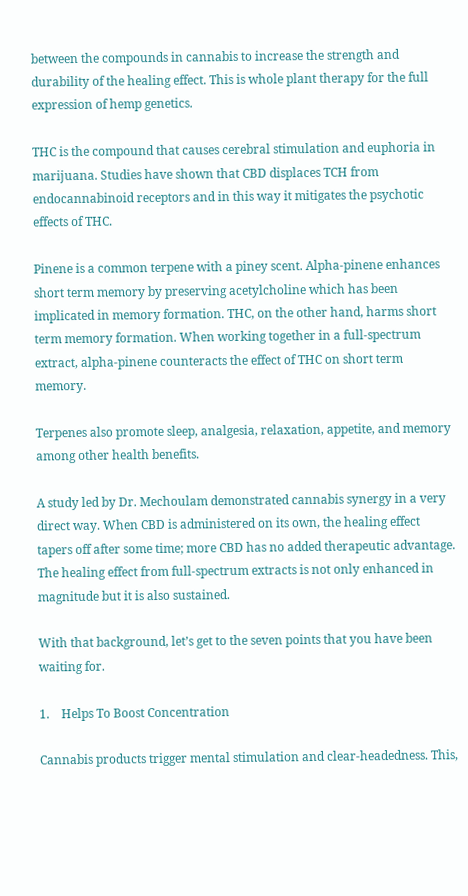between the compounds in cannabis to increase the strength and durability of the healing effect. This is whole plant therapy for the full expression of hemp genetics.

THC is the compound that causes cerebral stimulation and euphoria in marijuana. Studies have shown that CBD displaces TCH from endocannabinoid receptors and in this way it mitigates the psychotic effects of THC.

Pinene is a common terpene with a piney scent. Alpha-pinene enhances short term memory by preserving acetylcholine which has been implicated in memory formation. THC, on the other hand, harms short term memory formation. When working together in a full-spectrum extract, alpha-pinene counteracts the effect of THC on short term memory.

Terpenes also promote sleep, analgesia, relaxation, appetite, and memory among other health benefits.

A study led by Dr. Mechoulam demonstrated cannabis synergy in a very direct way. When CBD is administered on its own, the healing effect tapers off after some time; more CBD has no added therapeutic advantage. The healing effect from full-spectrum extracts is not only enhanced in magnitude but it is also sustained.

With that background, let’s get to the seven points that you have been waiting for.

1.    Helps To Boost Concentration

Cannabis products trigger mental stimulation and clear-headedness. This,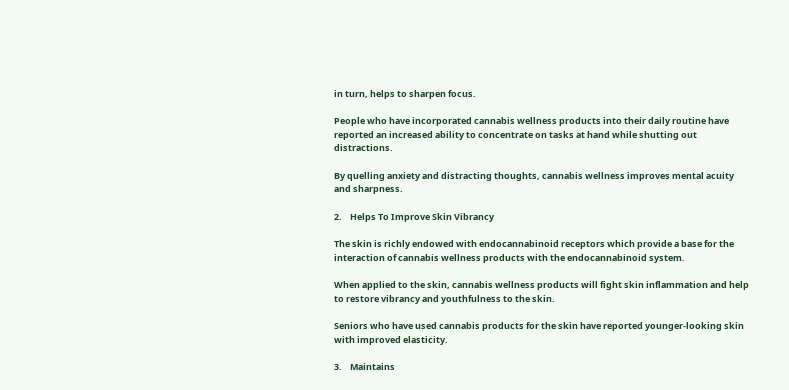in turn, helps to sharpen focus.

People who have incorporated cannabis wellness products into their daily routine have reported an increased ability to concentrate on tasks at hand while shutting out distractions.

By quelling anxiety and distracting thoughts, cannabis wellness improves mental acuity and sharpness.

2.    Helps To Improve Skin Vibrancy

The skin is richly endowed with endocannabinoid receptors which provide a base for the interaction of cannabis wellness products with the endocannabinoid system.

When applied to the skin, cannabis wellness products will fight skin inflammation and help to restore vibrancy and youthfulness to the skin.

Seniors who have used cannabis products for the skin have reported younger-looking skin with improved elasticity.

3.    Maintains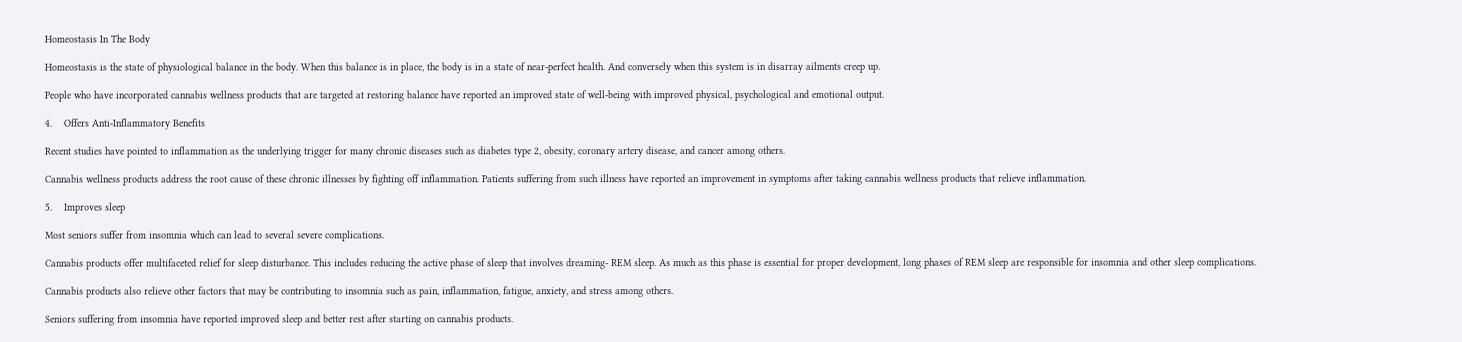Homeostasis In The Body

Homeostasis is the state of physiological balance in the body. When this balance is in place, the body is in a state of near-perfect health. And conversely when this system is in disarray ailments creep up.

People who have incorporated cannabis wellness products that are targeted at restoring balance have reported an improved state of well-being with improved physical, psychological and emotional output.

4.    Offers Anti-Inflammatory Benefits

Recent studies have pointed to inflammation as the underlying trigger for many chronic diseases such as diabetes type 2, obesity, coronary artery disease, and cancer among others.

Cannabis wellness products address the root cause of these chronic illnesses by fighting off inflammation. Patients suffering from such illness have reported an improvement in symptoms after taking cannabis wellness products that relieve inflammation.

5.    Improves sleep

Most seniors suffer from insomnia which can lead to several severe complications.

Cannabis products offer multifaceted relief for sleep disturbance. This includes reducing the active phase of sleep that involves dreaming- REM sleep. As much as this phase is essential for proper development, long phases of REM sleep are responsible for insomnia and other sleep complications.

Cannabis products also relieve other factors that may be contributing to insomnia such as pain, inflammation, fatigue, anxiety, and stress among others.

Seniors suffering from insomnia have reported improved sleep and better rest after starting on cannabis products.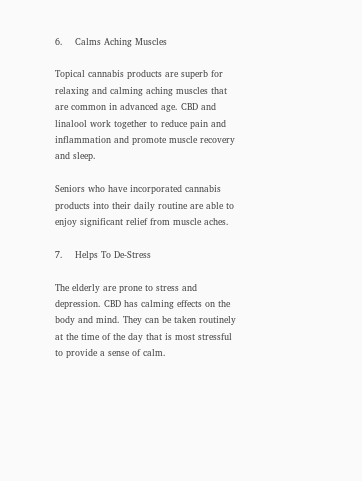6.    Calms Aching Muscles

Topical cannabis products are superb for relaxing and calming aching muscles that are common in advanced age. CBD and linalool work together to reduce pain and inflammation and promote muscle recovery and sleep.

Seniors who have incorporated cannabis products into their daily routine are able to enjoy significant relief from muscle aches.

7.    Helps To De-Stress

The elderly are prone to stress and depression. CBD has calming effects on the body and mind. They can be taken routinely at the time of the day that is most stressful to provide a sense of calm.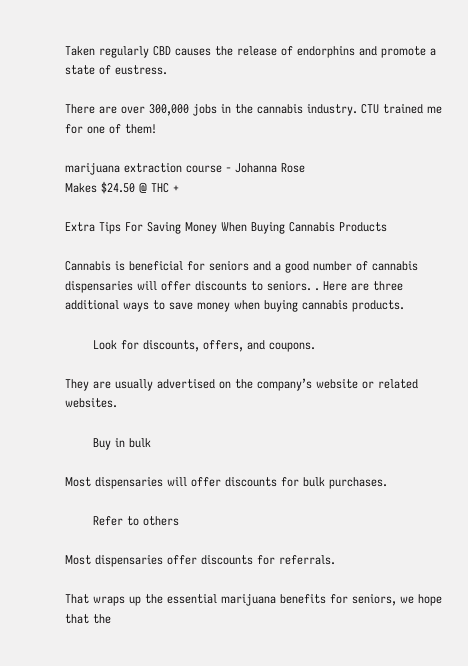Taken regularly CBD causes the release of endorphins and promote a state of eustress.

There are over 300,000 jobs in the cannabis industry. CTU trained me for one of them!

marijuana extraction course - Johanna Rose
Makes $24.50 @ THC +

Extra Tips For Saving Money When Buying Cannabis Products

Cannabis is beneficial for seniors and a good number of cannabis dispensaries will offer discounts to seniors. . Here are three additional ways to save money when buying cannabis products.

       Look for discounts, offers, and coupons.

They are usually advertised on the company’s website or related websites.

       Buy in bulk

Most dispensaries will offer discounts for bulk purchases.

       Refer to others

Most dispensaries offer discounts for referrals.

That wraps up the essential marijuana benefits for seniors, we hope that the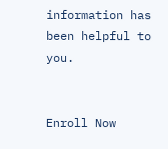information has been helpful to you.


Enroll Now